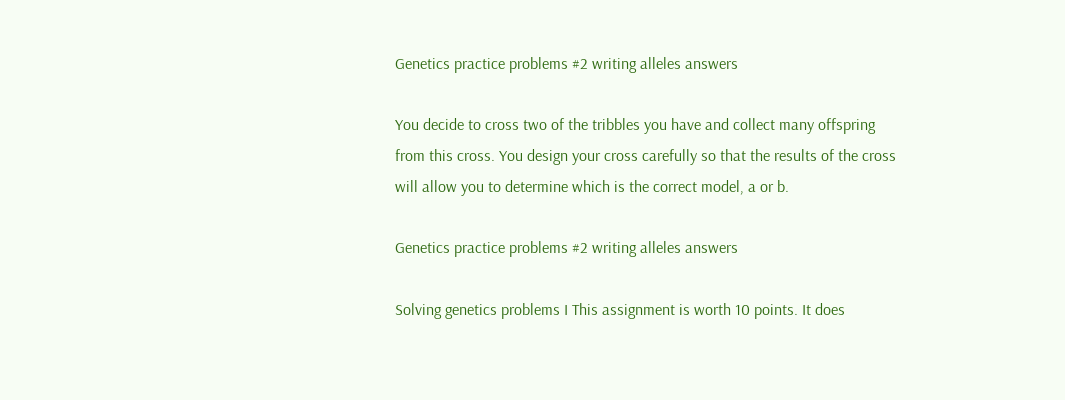Genetics practice problems #2 writing alleles answers

You decide to cross two of the tribbles you have and collect many offspring from this cross. You design your cross carefully so that the results of the cross will allow you to determine which is the correct model, a or b.

Genetics practice problems #2 writing alleles answers

Solving genetics problems I This assignment is worth 10 points. It does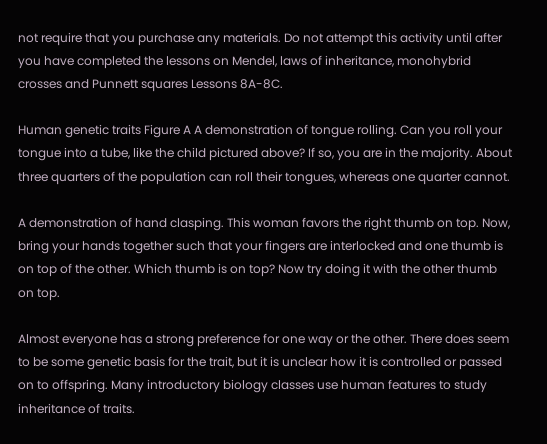not require that you purchase any materials. Do not attempt this activity until after you have completed the lessons on Mendel, laws of inheritance, monohybrid crosses and Punnett squares Lessons 8A-8C.

Human genetic traits Figure A A demonstration of tongue rolling. Can you roll your tongue into a tube, like the child pictured above? If so, you are in the majority. About three quarters of the population can roll their tongues, whereas one quarter cannot.

A demonstration of hand clasping. This woman favors the right thumb on top. Now, bring your hands together such that your fingers are interlocked and one thumb is on top of the other. Which thumb is on top? Now try doing it with the other thumb on top.

Almost everyone has a strong preference for one way or the other. There does seem to be some genetic basis for the trait, but it is unclear how it is controlled or passed on to offspring. Many introductory biology classes use human features to study inheritance of traits.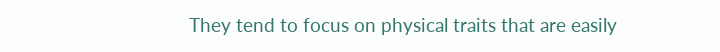They tend to focus on physical traits that are easily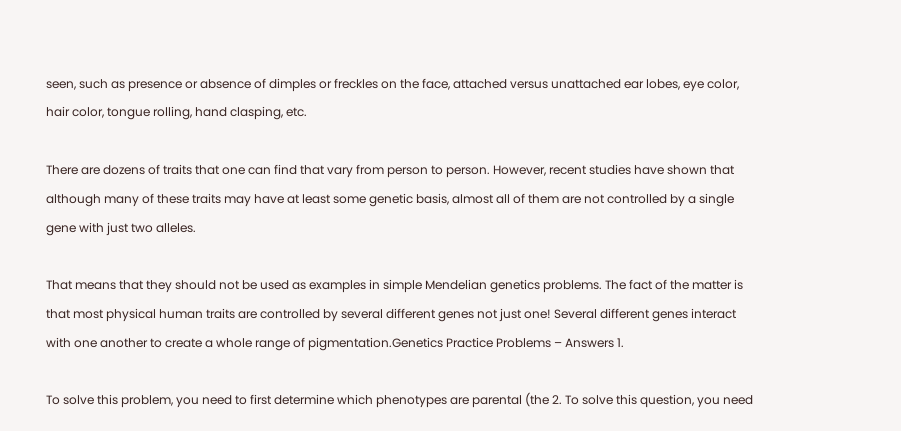seen, such as presence or absence of dimples or freckles on the face, attached versus unattached ear lobes, eye color, hair color, tongue rolling, hand clasping, etc.

There are dozens of traits that one can find that vary from person to person. However, recent studies have shown that although many of these traits may have at least some genetic basis, almost all of them are not controlled by a single gene with just two alleles.

That means that they should not be used as examples in simple Mendelian genetics problems. The fact of the matter is that most physical human traits are controlled by several different genes not just one! Several different genes interact with one another to create a whole range of pigmentation.Genetics Practice Problems – Answers 1.

To solve this problem, you need to first determine which phenotypes are parental (the 2. To solve this question, you need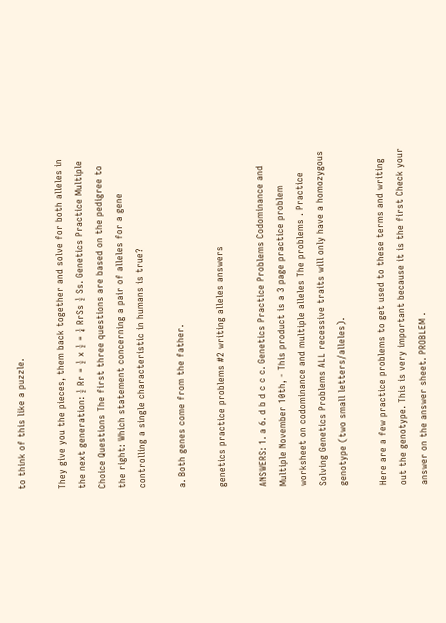to think of this like a puzzle.

They give you the pieces, them back together and solve for both alleles in the next generation: ½ Rr = ½ x ½ = ¼ RrSs ½ Ss. Genetics Practice Multiple Choice Questions The first three questions are based on the pedigree to the right: Which statement concerning a pair of alleles for a gene controlling a single characteristic in humans is true?

a. Both genes come from the father.

genetics practice problems #2 writing alleles answers

ANSWERS: 1. a 6. d b d c c c. Genetics Practice Problems Codominance and Multiple November 10th, - This product is a 3 page practice problem worksheet on codominance and multiple alleles The problems . Practice Solving Genetics Problems ALL recessive traits will only have a homozygous genotype (two small letters/alleles).

Here are a few practice problems to get used to these terms and writing out the genotype. This is very important because it is the first Check your answer on the answer sheet. PROBLEM .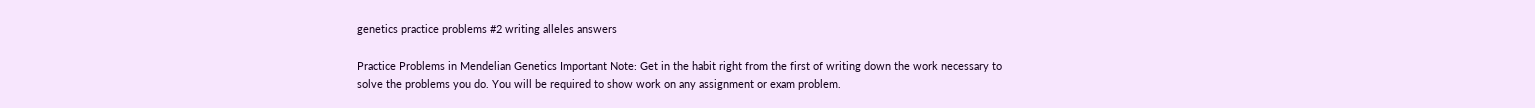genetics practice problems #2 writing alleles answers

Practice Problems in Mendelian Genetics Important Note: Get in the habit right from the first of writing down the work necessary to solve the problems you do. You will be required to show work on any assignment or exam problem.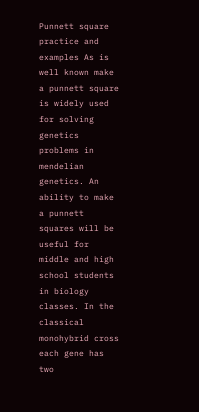Punnett square practice and examples As is well known make a punnett square is widely used for solving genetics problems in mendelian genetics. An ability to make a punnett squares will be useful for middle and high school students in biology classes. In the classical monohybrid cross each gene has two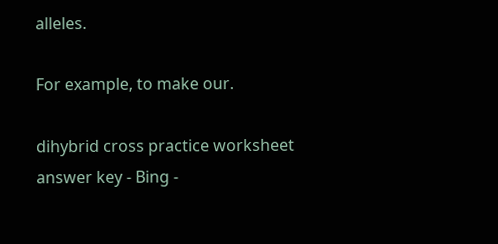alleles.

For example, to make our.

dihybrid cross practice worksheet answer key - Bing -